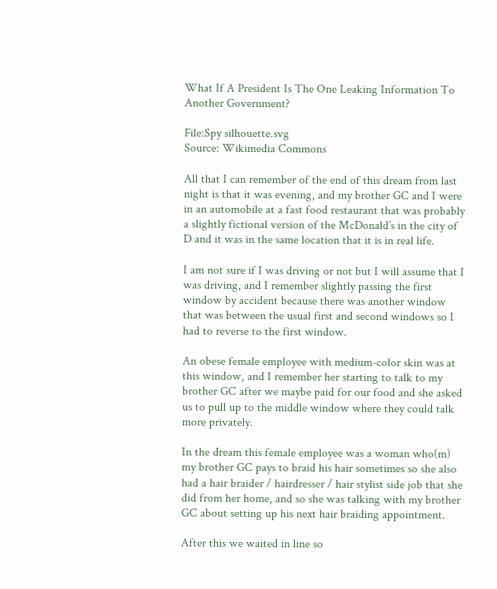What If A President Is The One Leaking Information To Another Government?

File:Spy silhouette.svg
Source: Wikimedia Commons

All that I can remember of the end of this dream from last night is that it was evening, and my brother GC and I were in an automobile at a fast food restaurant that was probably a slightly fictional version of the McDonald’s in the city of D and it was in the same location that it is in real life.

I am not sure if I was driving or not but I will assume that I was driving, and I remember slightly passing the first window by accident because there was another window that was between the usual first and second windows so I had to reverse to the first window.

An obese female employee with medium-color skin was at this window, and I remember her starting to talk to my brother GC after we maybe paid for our food and she asked us to pull up to the middle window where they could talk more privately.

In the dream this female employee was a woman who(m) my brother GC pays to braid his hair sometimes so she also had a hair braider / hairdresser / hair stylist side job that she did from her home, and so she was talking with my brother GC about setting up his next hair braiding appointment.

After this we waited in line so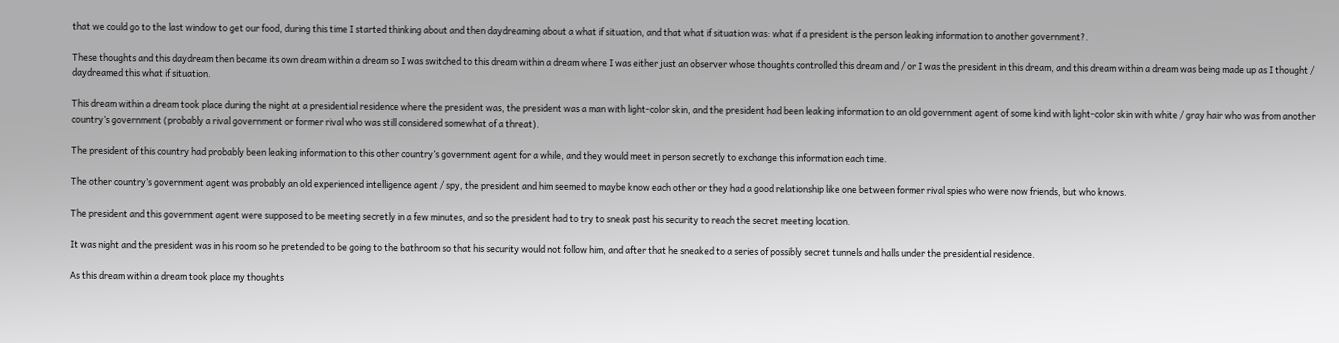that we could go to the last window to get our food, during this time I started thinking about and then daydreaming about a what if situation, and that what if situation was: what if a president is the person leaking information to another government?.

These thoughts and this daydream then became its own dream within a dream so I was switched to this dream within a dream where I was either just an observer whose thoughts controlled this dream and / or I was the president in this dream, and this dream within a dream was being made up as I thought / daydreamed this what if situation.

This dream within a dream took place during the night at a presidential residence where the president was, the president was a man with light-color skin, and the president had been leaking information to an old government agent of some kind with light-color skin with white / gray hair who was from another country’s government (probably a rival government or former rival who was still considered somewhat of a threat).

The president of this country had probably been leaking information to this other country’s government agent for a while, and they would meet in person secretly to exchange this information each time.

The other country’s government agent was probably an old experienced intelligence agent / spy, the president and him seemed to maybe know each other or they had a good relationship like one between former rival spies who were now friends, but who knows.

The president and this government agent were supposed to be meeting secretly in a few minutes, and so the president had to try to sneak past his security to reach the secret meeting location.

It was night and the president was in his room so he pretended to be going to the bathroom so that his security would not follow him, and after that he sneaked to a series of possibly secret tunnels and halls under the presidential residence.

As this dream within a dream took place my thoughts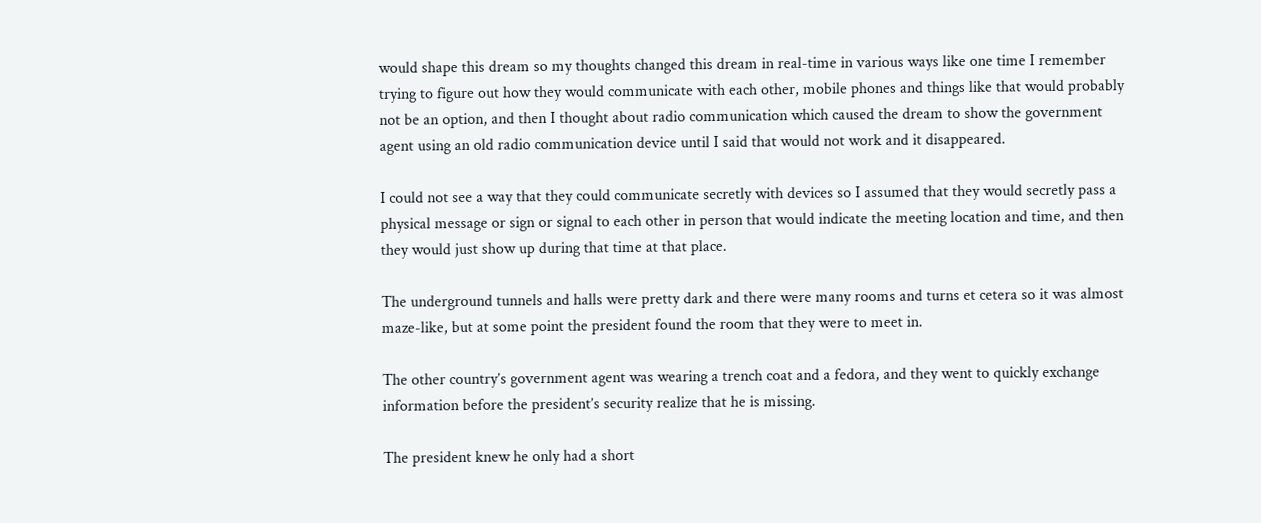would shape this dream so my thoughts changed this dream in real-time in various ways like one time I remember trying to figure out how they would communicate with each other, mobile phones and things like that would probably not be an option, and then I thought about radio communication which caused the dream to show the government agent using an old radio communication device until I said that would not work and it disappeared.

I could not see a way that they could communicate secretly with devices so I assumed that they would secretly pass a physical message or sign or signal to each other in person that would indicate the meeting location and time, and then they would just show up during that time at that place.

The underground tunnels and halls were pretty dark and there were many rooms and turns et cetera so it was almost maze-like, but at some point the president found the room that they were to meet in.

The other country’s government agent was wearing a trench coat and a fedora, and they went to quickly exchange information before the president’s security realize that he is missing.

The president knew he only had a short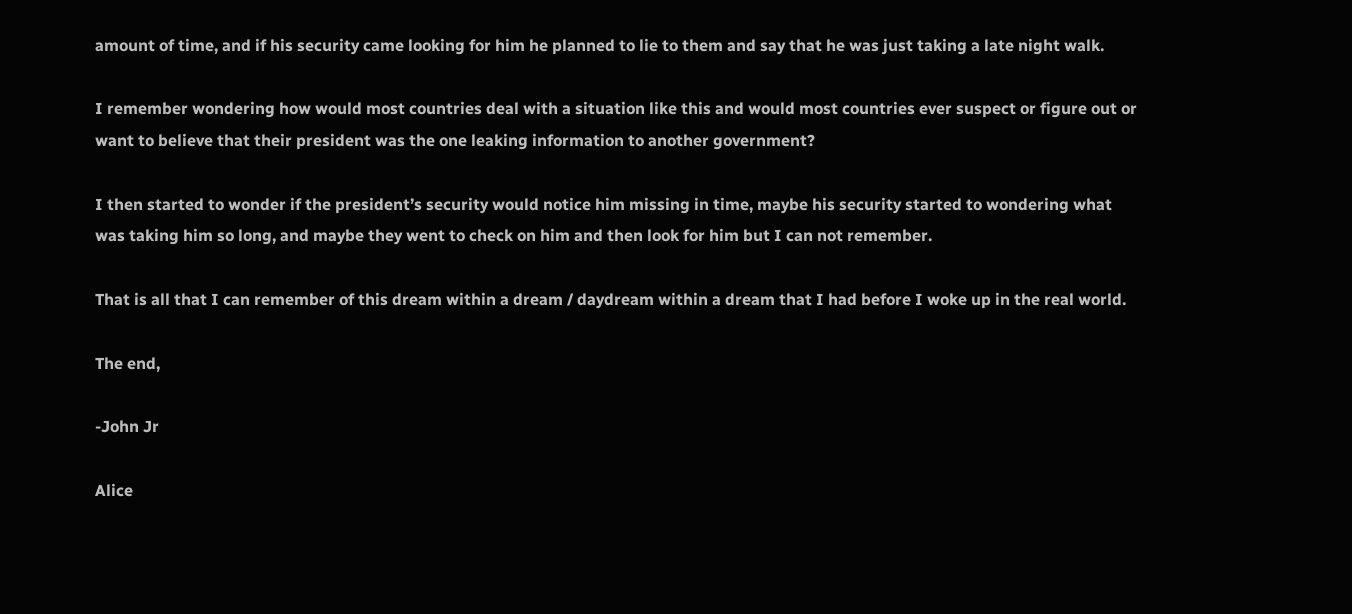amount of time, and if his security came looking for him he planned to lie to them and say that he was just taking a late night walk.

I remember wondering how would most countries deal with a situation like this and would most countries ever suspect or figure out or want to believe that their president was the one leaking information to another government?

I then started to wonder if the president’s security would notice him missing in time, maybe his security started to wondering what was taking him so long, and maybe they went to check on him and then look for him but I can not remember.

That is all that I can remember of this dream within a dream / daydream within a dream that I had before I woke up in the real world.

The end,

-John Jr

Alice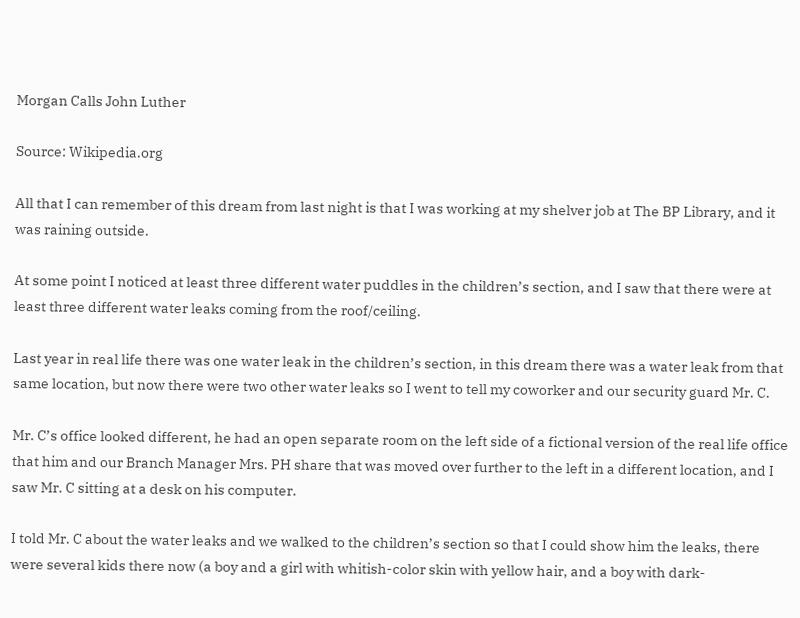Morgan Calls John Luther

Source: Wikipedia.org

All that I can remember of this dream from last night is that I was working at my shelver job at The BP Library, and it was raining outside.

At some point I noticed at least three different water puddles in the children’s section, and I saw that there were at least three different water leaks coming from the roof/ceiling.

Last year in real life there was one water leak in the children’s section, in this dream there was a water leak from that same location, but now there were two other water leaks so I went to tell my coworker and our security guard Mr. C.

Mr. C’s office looked different, he had an open separate room on the left side of a fictional version of the real life office that him and our Branch Manager Mrs. PH share that was moved over further to the left in a different location, and I saw Mr. C sitting at a desk on his computer.

I told Mr. C about the water leaks and we walked to the children’s section so that I could show him the leaks, there were several kids there now (a boy and a girl with whitish-color skin with yellow hair, and a boy with dark-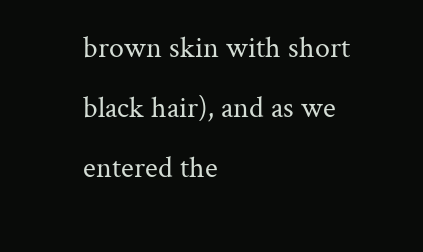brown skin with short black hair), and as we entered the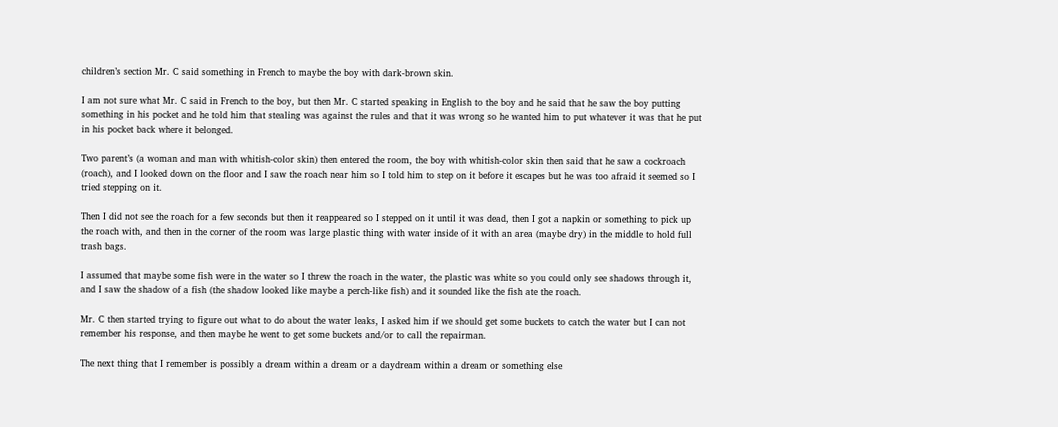children’s section Mr. C said something in French to maybe the boy with dark-brown skin.

I am not sure what Mr. C said in French to the boy, but then Mr. C started speaking in English to the boy and he said that he saw the boy putting something in his pocket and he told him that stealing was against the rules and that it was wrong so he wanted him to put whatever it was that he put in his pocket back where it belonged.

Two parent’s (a woman and man with whitish-color skin) then entered the room, the boy with whitish-color skin then said that he saw a cockroach (roach), and I looked down on the floor and I saw the roach near him so I told him to step on it before it escapes but he was too afraid it seemed so I tried stepping on it.

Then I did not see the roach for a few seconds but then it reappeared so I stepped on it until it was dead, then I got a napkin or something to pick up the roach with, and then in the corner of the room was large plastic thing with water inside of it with an area (maybe dry) in the middle to hold full trash bags.

I assumed that maybe some fish were in the water so I threw the roach in the water, the plastic was white so you could only see shadows through it, and I saw the shadow of a fish (the shadow looked like maybe a perch-like fish) and it sounded like the fish ate the roach.

Mr. C then started trying to figure out what to do about the water leaks, I asked him if we should get some buckets to catch the water but I can not remember his response, and then maybe he went to get some buckets and/or to call the repairman.

The next thing that I remember is possibly a dream within a dream or a daydream within a dream or something else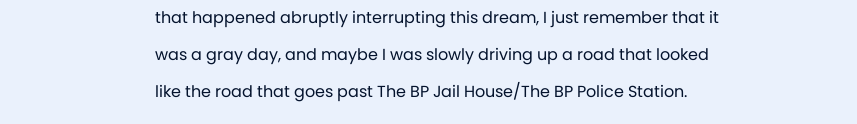that happened abruptly interrupting this dream, I just remember that it was a gray day, and maybe I was slowly driving up a road that looked like the road that goes past The BP Jail House/The BP Police Station.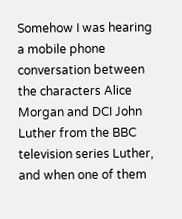Somehow I was hearing a mobile phone conversation between the characters Alice Morgan and DCI John Luther from the BBC television series Luther, and when one of them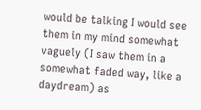would be talking I would see them in my mind somewhat vaguely (I saw them in a somewhat faded way, like a daydream) as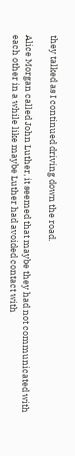they talked as I continued driving down the road.

Alice Morgan called John Luther, it seemed that maybe they had not communicated with each other in a while like maybe Luther had avoided contact with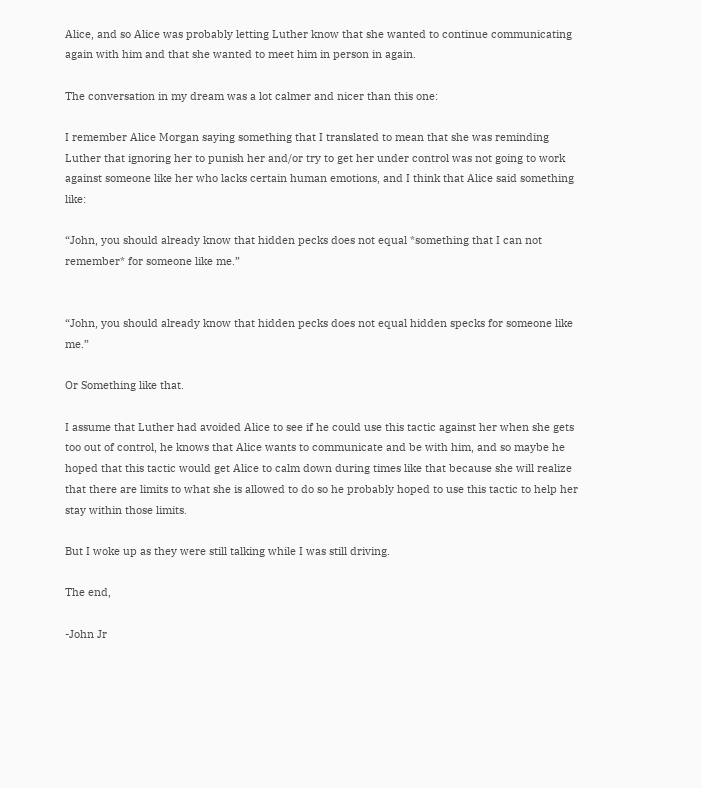Alice, and so Alice was probably letting Luther know that she wanted to continue communicating again with him and that she wanted to meet him in person in again.

The conversation in my dream was a lot calmer and nicer than this one:

I remember Alice Morgan saying something that I translated to mean that she was reminding Luther that ignoring her to punish her and/or try to get her under control was not going to work against someone like her who lacks certain human emotions, and I think that Alice said something like:

“John, you should already know that hidden pecks does not equal *something that I can not remember* for someone like me.”


“John, you should already know that hidden pecks does not equal hidden specks for someone like me.”

Or Something like that.

I assume that Luther had avoided Alice to see if he could use this tactic against her when she gets too out of control, he knows that Alice wants to communicate and be with him, and so maybe he hoped that this tactic would get Alice to calm down during times like that because she will realize that there are limits to what she is allowed to do so he probably hoped to use this tactic to help her stay within those limits.

But I woke up as they were still talking while I was still driving.

The end,

-John Jr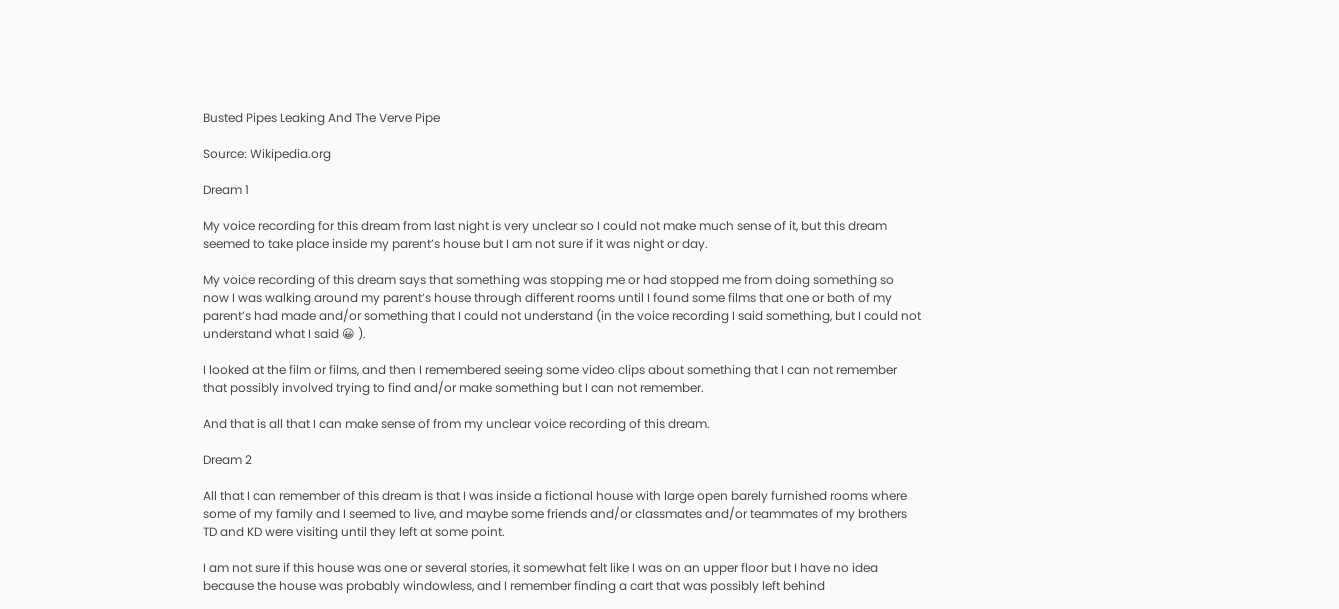Busted Pipes Leaking And The Verve Pipe

Source: Wikipedia.org

Dream 1

My voice recording for this dream from last night is very unclear so I could not make much sense of it, but this dream seemed to take place inside my parent’s house but I am not sure if it was night or day.

My voice recording of this dream says that something was stopping me or had stopped me from doing something so now I was walking around my parent’s house through different rooms until I found some films that one or both of my parent’s had made and/or something that I could not understand (in the voice recording I said something, but I could not understand what I said 😀 ).

I looked at the film or films, and then I remembered seeing some video clips about something that I can not remember that possibly involved trying to find and/or make something but I can not remember.

And that is all that I can make sense of from my unclear voice recording of this dream.

Dream 2

All that I can remember of this dream is that I was inside a fictional house with large open barely furnished rooms where some of my family and I seemed to live, and maybe some friends and/or classmates and/or teammates of my brothers TD and KD were visiting until they left at some point.

I am not sure if this house was one or several stories, it somewhat felt like I was on an upper floor but I have no idea because the house was probably windowless, and I remember finding a cart that was possibly left behind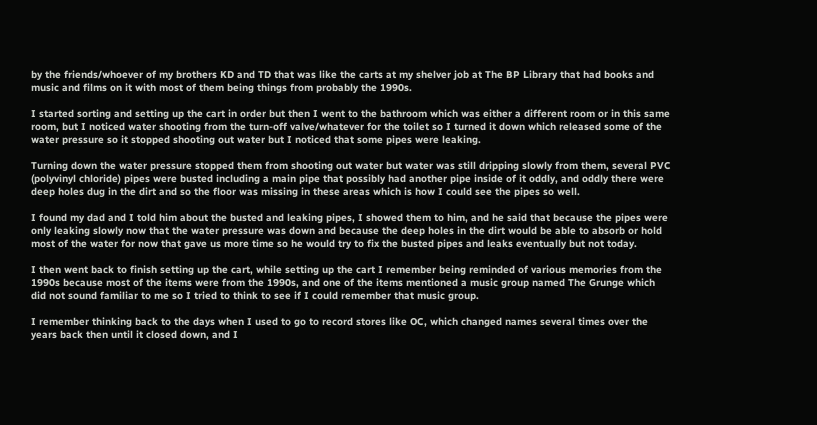by the friends/whoever of my brothers KD and TD that was like the carts at my shelver job at The BP Library that had books and music and films on it with most of them being things from probably the 1990s.

I started sorting and setting up the cart in order but then I went to the bathroom which was either a different room or in this same room, but I noticed water shooting from the turn-off valve/whatever for the toilet so I turned it down which released some of the water pressure so it stopped shooting out water but I noticed that some pipes were leaking.

Turning down the water pressure stopped them from shooting out water but water was still dripping slowly from them, several PVC (polyvinyl chloride) pipes were busted including a main pipe that possibly had another pipe inside of it oddly, and oddly there were deep holes dug in the dirt and so the floor was missing in these areas which is how I could see the pipes so well.

I found my dad and I told him about the busted and leaking pipes, I showed them to him, and he said that because the pipes were only leaking slowly now that the water pressure was down and because the deep holes in the dirt would be able to absorb or hold most of the water for now that gave us more time so he would try to fix the busted pipes and leaks eventually but not today.

I then went back to finish setting up the cart, while setting up the cart I remember being reminded of various memories from the 1990s because most of the items were from the 1990s, and one of the items mentioned a music group named The Grunge which did not sound familiar to me so I tried to think to see if I could remember that music group.

I remember thinking back to the days when I used to go to record stores like OC, which changed names several times over the years back then until it closed down, and I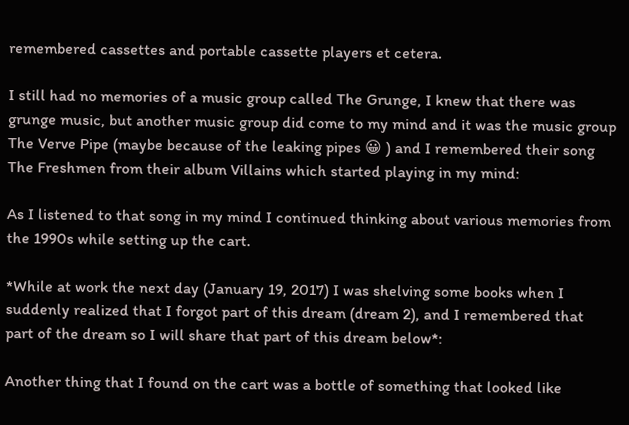remembered cassettes and portable cassette players et cetera.

I still had no memories of a music group called The Grunge, I knew that there was grunge music, but another music group did come to my mind and it was the music group The Verve Pipe (maybe because of the leaking pipes 😀 ) and I remembered their song The Freshmen from their album Villains which started playing in my mind:

As I listened to that song in my mind I continued thinking about various memories from the 1990s while setting up the cart.

*While at work the next day (January 19, 2017) I was shelving some books when I suddenly realized that I forgot part of this dream (dream 2), and I remembered that part of the dream so I will share that part of this dream below*:

Another thing that I found on the cart was a bottle of something that looked like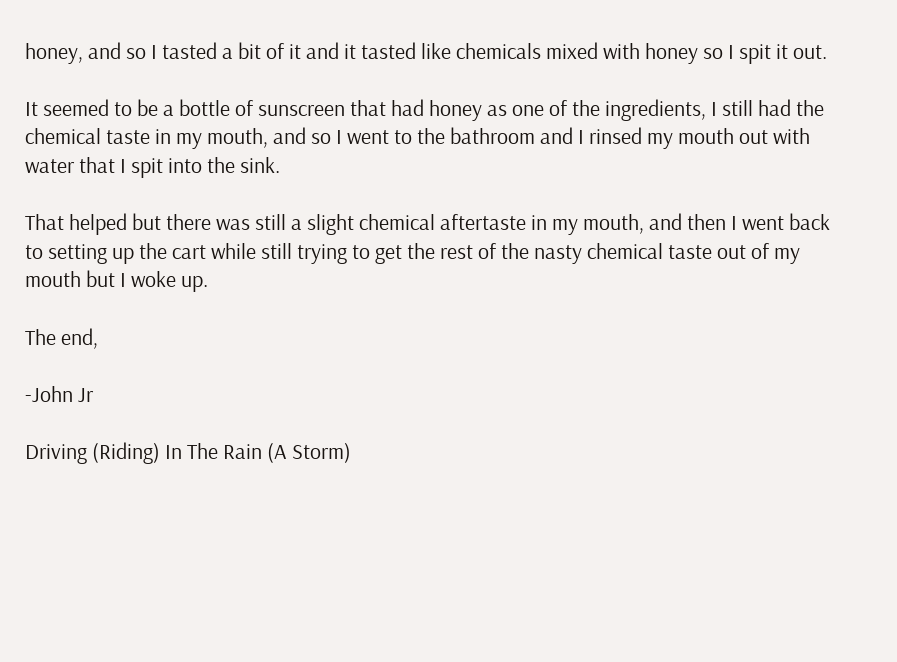honey, and so I tasted a bit of it and it tasted like chemicals mixed with honey so I spit it out.

It seemed to be a bottle of sunscreen that had honey as one of the ingredients, I still had the chemical taste in my mouth, and so I went to the bathroom and I rinsed my mouth out with water that I spit into the sink.

That helped but there was still a slight chemical aftertaste in my mouth, and then I went back to setting up the cart while still trying to get the rest of the nasty chemical taste out of my mouth but I woke up.

The end,

-John Jr

Driving (Riding) In The Rain (A Storm)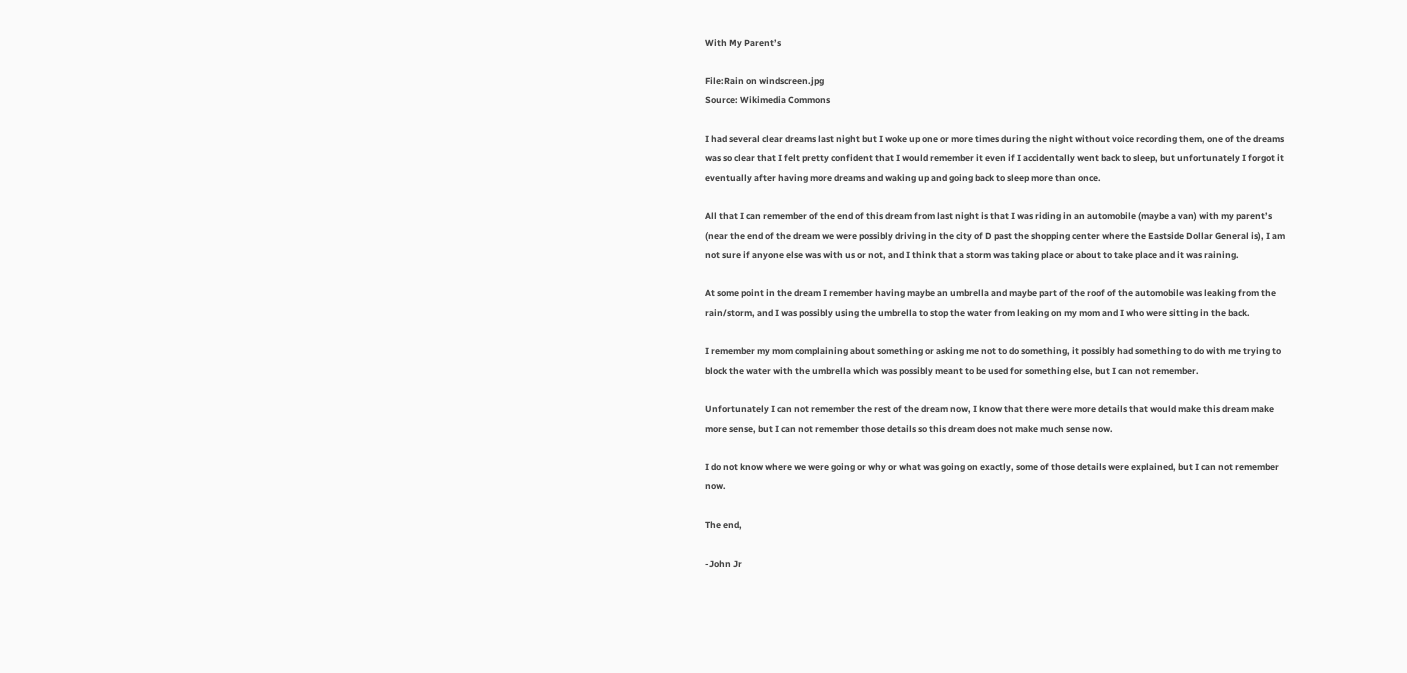With My Parent’s

File:Rain on windscreen.jpg
Source: Wikimedia Commons

I had several clear dreams last night but I woke up one or more times during the night without voice recording them, one of the dreams was so clear that I felt pretty confident that I would remember it even if I accidentally went back to sleep, but unfortunately I forgot it eventually after having more dreams and waking up and going back to sleep more than once.

All that I can remember of the end of this dream from last night is that I was riding in an automobile (maybe a van) with my parent’s (near the end of the dream we were possibly driving in the city of D past the shopping center where the Eastside Dollar General is), I am not sure if anyone else was with us or not, and I think that a storm was taking place or about to take place and it was raining.

At some point in the dream I remember having maybe an umbrella and maybe part of the roof of the automobile was leaking from the rain/storm, and I was possibly using the umbrella to stop the water from leaking on my mom and I who were sitting in the back.

I remember my mom complaining about something or asking me not to do something, it possibly had something to do with me trying to block the water with the umbrella which was possibly meant to be used for something else, but I can not remember.

Unfortunately I can not remember the rest of the dream now, I know that there were more details that would make this dream make more sense, but I can not remember those details so this dream does not make much sense now.

I do not know where we were going or why or what was going on exactly, some of those details were explained, but I can not remember now.

The end,

-John Jr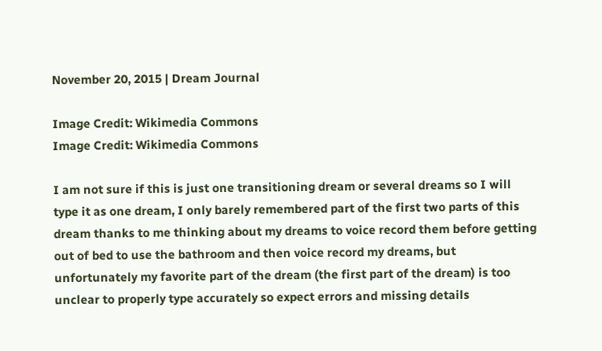November 20, 2015 | Dream Journal

Image Credit: Wikimedia Commons
Image Credit: Wikimedia Commons

I am not sure if this is just one transitioning dream or several dreams so I will type it as one dream, I only barely remembered part of the first two parts of this dream thanks to me thinking about my dreams to voice record them before getting out of bed to use the bathroom and then voice record my dreams, but unfortunately my favorite part of the dream (the first part of the dream) is too unclear to properly type accurately so expect errors and missing details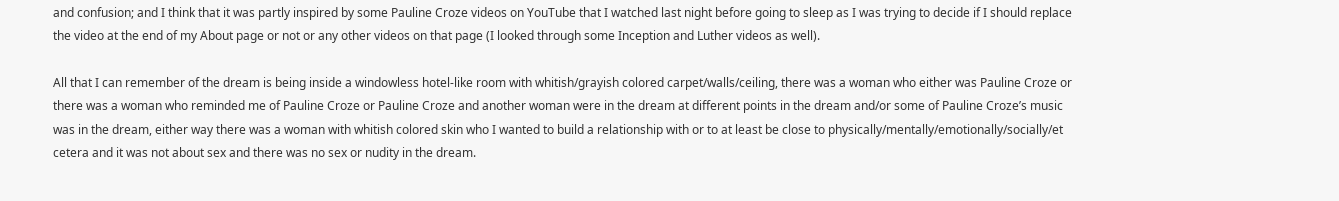and confusion; and I think that it was partly inspired by some Pauline Croze videos on YouTube that I watched last night before going to sleep as I was trying to decide if I should replace the video at the end of my About page or not or any other videos on that page (I looked through some Inception and Luther videos as well).

All that I can remember of the dream is being inside a windowless hotel-like room with whitish/grayish colored carpet/walls/ceiling, there was a woman who either was Pauline Croze or there was a woman who reminded me of Pauline Croze or Pauline Croze and another woman were in the dream at different points in the dream and/or some of Pauline Croze’s music was in the dream, either way there was a woman with whitish colored skin who I wanted to build a relationship with or to at least be close to physically/mentally/emotionally/socially/et cetera and it was not about sex and there was no sex or nudity in the dream.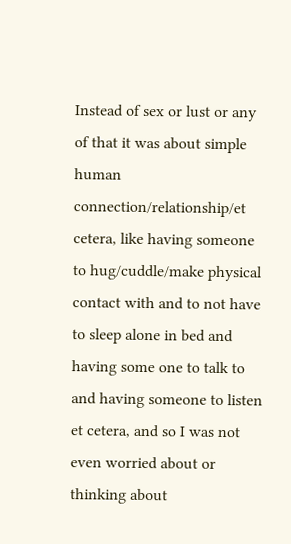Instead of sex or lust or any of that it was about simple human connection/relationship/et cetera, like having someone to hug/cuddle/make physical contact with and to not have to sleep alone in bed and having some one to talk to and having someone to listen et cetera, and so I was not even worried about or thinking about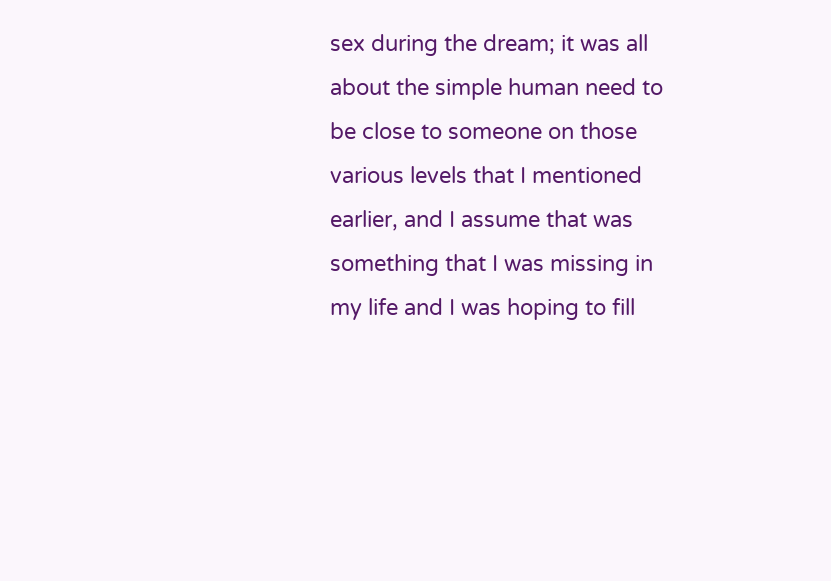sex during the dream; it was all about the simple human need to be close to someone on those various levels that I mentioned earlier, and I assume that was something that I was missing in my life and I was hoping to fill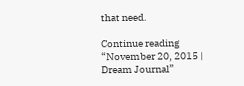that need.

Continue reading “November 20, 2015 | Dream Journal”